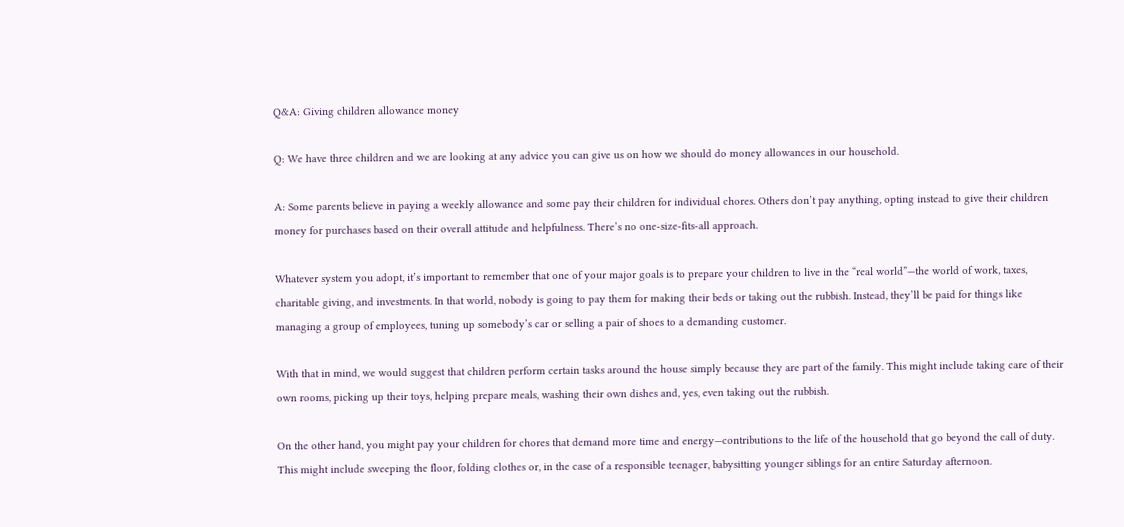Q&A: Giving children allowance money

Q: We have three children and we are looking at any advice you can give us on how we should do money allowances in our household.

A: Some parents believe in paying a weekly allowance and some pay their children for individual chores. Others don’t pay anything, opting instead to give their children money for purchases based on their overall attitude and helpfulness. There’s no one-size-fits-all approach.

Whatever system you adopt, it’s important to remember that one of your major goals is to prepare your children to live in the “real world”—the world of work, taxes, charitable giving, and investments. In that world, nobody is going to pay them for making their beds or taking out the rubbish. Instead, they’ll be paid for things like managing a group of employees, tuning up somebody’s car or selling a pair of shoes to a demanding customer.

With that in mind, we would suggest that children perform certain tasks around the house simply because they are part of the family. This might include taking care of their own rooms, picking up their toys, helping prepare meals, washing their own dishes and, yes, even taking out the rubbish.

On the other hand, you might pay your children for chores that demand more time and energy—contributions to the life of the household that go beyond the call of duty. This might include sweeping the floor, folding clothes or, in the case of a responsible teenager, babysitting younger siblings for an entire Saturday afternoon.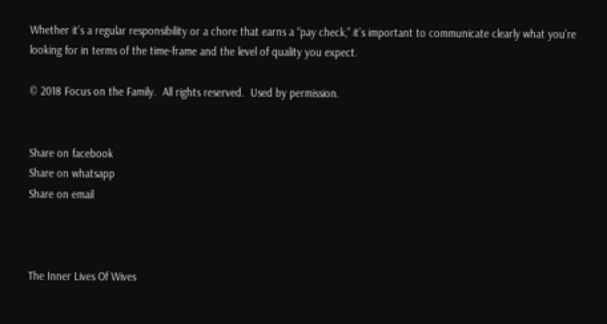Whether it’s a regular responsibility or a chore that earns a “pay check,” it’s important to communicate clearly what you’re looking for in terms of the time-frame and the level of quality you expect.

© 2018 Focus on the Family.  All rights reserved.  Used by permission.


Share on facebook
Share on whatsapp
Share on email



The Inner Lives Of Wives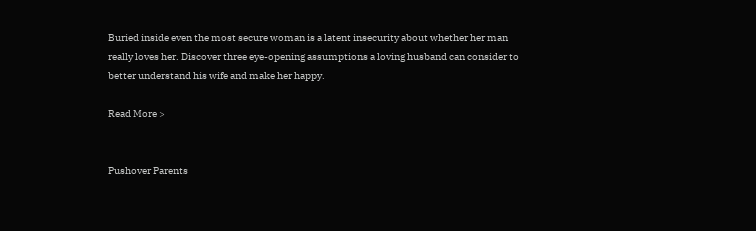Buried inside even the most secure woman is a latent insecurity about whether her man really loves her. Discover three eye-opening assumptions a loving husband can consider to better understand his wife and make her happy.

Read More >


Pushover Parents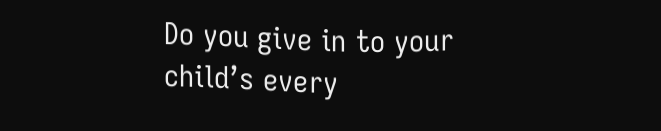Do you give in to your child’s every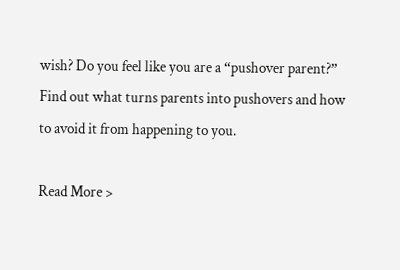wish? Do you feel like you are a “pushover parent?” Find out what turns parents into pushovers and how to avoid it from happening to you.

Read More >